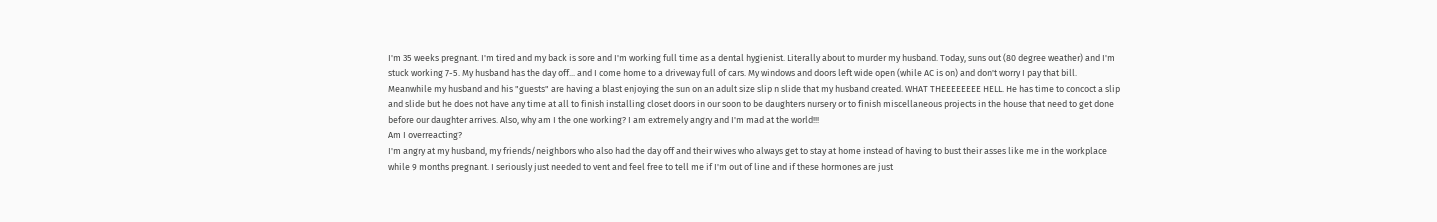I'm 35 weeks pregnant. I'm tired and my back is sore and I'm working full time as a dental hygienist. Literally about to murder my husband. Today, suns out (80 degree weather) and I'm stuck working 7-5. My husband has the day off... and I come home to a driveway full of cars. My windows and doors left wide open (while AC is on) and don't worry I pay that bill. Meanwhile my husband and his "guests" are having a blast enjoying the sun on an adult size slip n slide that my husband created. WHAT THEEEEEEEE HELL. He has time to concoct a slip and slide but he does not have any time at all to finish installing closet doors in our soon to be daughters nursery or to finish miscellaneous projects in the house that need to get done before our daughter arrives. Also, why am I the one working? I am extremely angry and I'm mad at the world!!!
Am I overreacting?
I'm angry at my husband, my friends/neighbors who also had the day off and their wives who always get to stay at home instead of having to bust their asses like me in the workplace while 9 months pregnant. I seriously just needed to vent and feel free to tell me if I'm out of line and if these hormones are just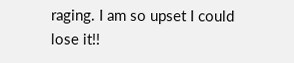raging. I am so upset I could lose it!!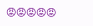😡😡😡😡😡